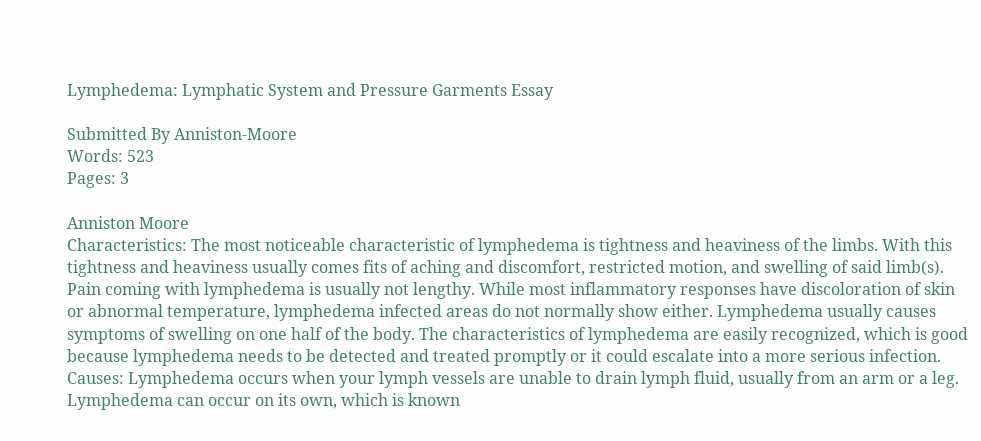Lymphedema: Lymphatic System and Pressure Garments Essay

Submitted By Anniston-Moore
Words: 523
Pages: 3

Anniston Moore
Characteristics: The most noticeable characteristic of lymphedema is tightness and heaviness of the limbs. With this tightness and heaviness usually comes fits of aching and discomfort, restricted motion, and swelling of said limb(s). Pain coming with lymphedema is usually not lengthy. While most inflammatory responses have discoloration of skin or abnormal temperature, lymphedema infected areas do not normally show either. Lymphedema usually causes symptoms of swelling on one half of the body. The characteristics of lymphedema are easily recognized, which is good because lymphedema needs to be detected and treated promptly or it could escalate into a more serious infection.
Causes: Lymphedema occurs when your lymph vessels are unable to drain lymph fluid, usually from an arm or a leg. Lymphedema can occur on its own, which is known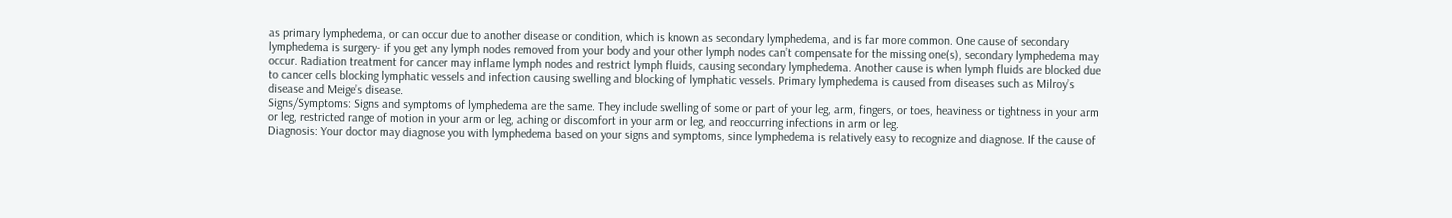as primary lymphedema, or can occur due to another disease or condition, which is known as secondary lymphedema, and is far more common. One cause of secondary lymphedema is surgery- if you get any lymph nodes removed from your body and your other lymph nodes can’t compensate for the missing one(s), secondary lymphedema may occur. Radiation treatment for cancer may inflame lymph nodes and restrict lymph fluids, causing secondary lymphedema. Another cause is when lymph fluids are blocked due to cancer cells blocking lymphatic vessels and infection causing swelling and blocking of lymphatic vessels. Primary lymphedema is caused from diseases such as Milroy’s disease and Meige’s disease.
Signs/Symptoms: Signs and symptoms of lymphedema are the same. They include swelling of some or part of your leg, arm, fingers, or toes, heaviness or tightness in your arm or leg, restricted range of motion in your arm or leg, aching or discomfort in your arm or leg, and reoccurring infections in arm or leg.
Diagnosis: Your doctor may diagnose you with lymphedema based on your signs and symptoms, since lymphedema is relatively easy to recognize and diagnose. If the cause of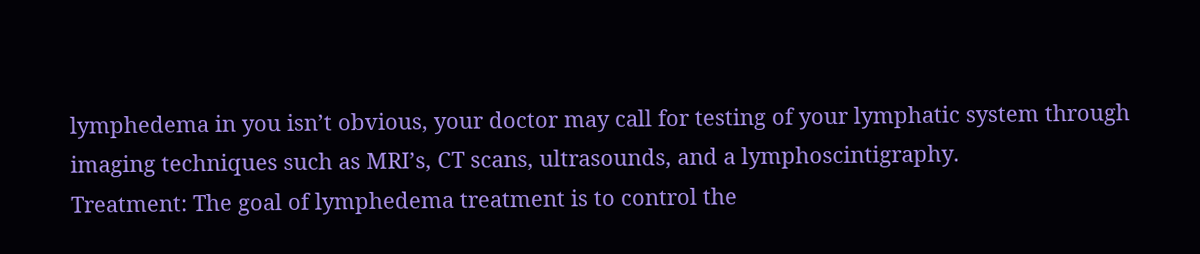lymphedema in you isn’t obvious, your doctor may call for testing of your lymphatic system through imaging techniques such as MRI’s, CT scans, ultrasounds, and a lymphoscintigraphy.
Treatment: The goal of lymphedema treatment is to control the